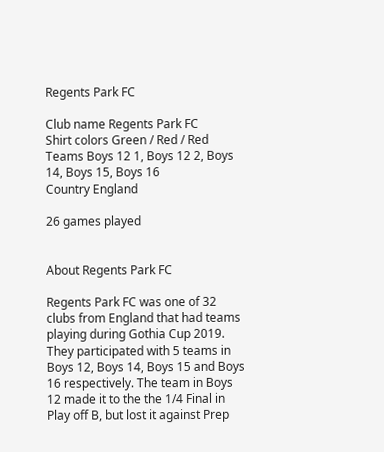Regents Park FC

Club name Regents Park FC
Shirt colors Green / Red / Red
Teams Boys 12 1, Boys 12 2, Boys 14, Boys 15, Boys 16
Country England

26 games played


About Regents Park FC

Regents Park FC was one of 32 clubs from England that had teams playing during Gothia Cup 2019. They participated with 5 teams in Boys 12, Boys 14, Boys 15 and Boys 16 respectively. The team in Boys 12 made it to the the 1/4 Final in Play off B, but lost it against Prep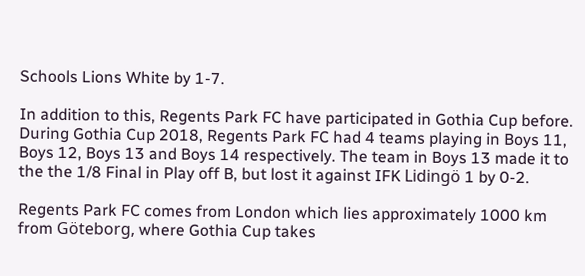Schools Lions White by 1-7.

In addition to this, Regents Park FC have participated in Gothia Cup before. During Gothia Cup 2018, Regents Park FC had 4 teams playing in Boys 11, Boys 12, Boys 13 and Boys 14 respectively. The team in Boys 13 made it to the the 1/8 Final in Play off B, but lost it against IFK Lidingö 1 by 0-2.

Regents Park FC comes from London which lies approximately 1000 km from Göteborg, where Gothia Cup takes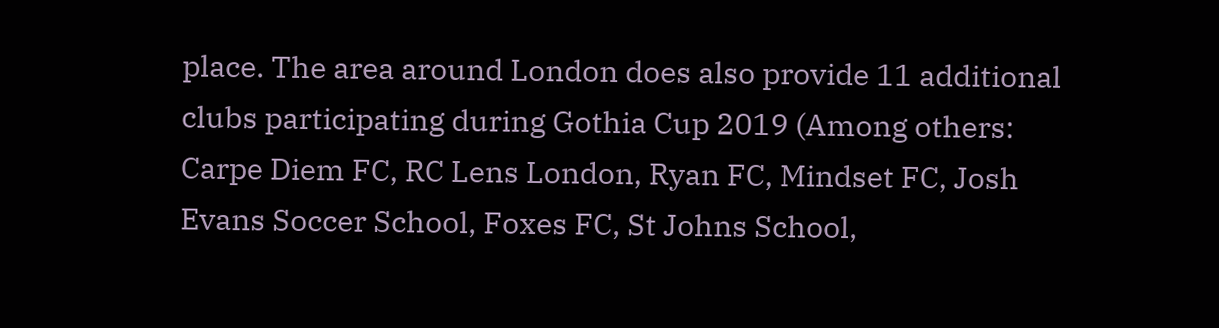place. The area around London does also provide 11 additional clubs participating during Gothia Cup 2019 (Among others: Carpe Diem FC, RC Lens London, Ryan FC, Mindset FC, Josh Evans Soccer School, Foxes FC, St Johns School,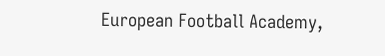European Football Academy,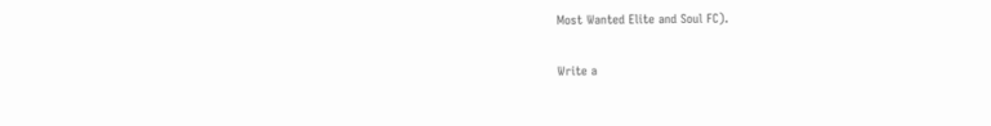Most Wanted Elite and Soul FC).

Write a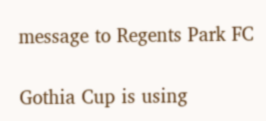message to Regents Park FC

Gothia Cup is using